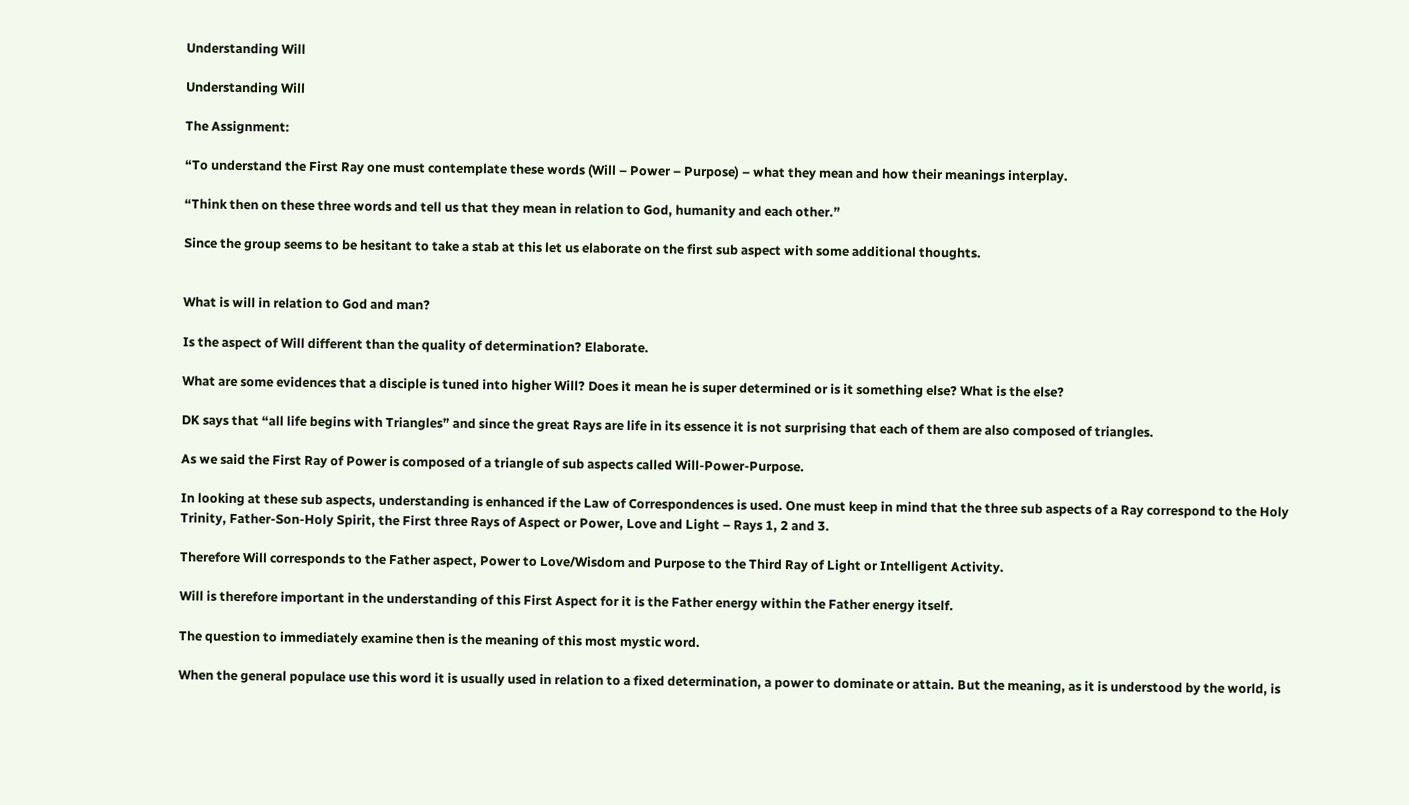Understanding Will

Understanding Will

The Assignment:

“To understand the First Ray one must contemplate these words (Will – Power – Purpose) – what they mean and how their meanings interplay.

“Think then on these three words and tell us that they mean in relation to God, humanity and each other.”

Since the group seems to be hesitant to take a stab at this let us elaborate on the first sub aspect with some additional thoughts.


What is will in relation to God and man?

Is the aspect of Will different than the quality of determination? Elaborate.

What are some evidences that a disciple is tuned into higher Will? Does it mean he is super determined or is it something else? What is the else?

DK says that “all life begins with Triangles” and since the great Rays are life in its essence it is not surprising that each of them are also composed of triangles.

As we said the First Ray of Power is composed of a triangle of sub aspects called Will-Power-Purpose.

In looking at these sub aspects, understanding is enhanced if the Law of Correspondences is used. One must keep in mind that the three sub aspects of a Ray correspond to the Holy Trinity, Father-Son-Holy Spirit, the First three Rays of Aspect or Power, Love and Light – Rays 1, 2 and 3.

Therefore Will corresponds to the Father aspect, Power to Love/Wisdom and Purpose to the Third Ray of Light or Intelligent Activity.

Will is therefore important in the understanding of this First Aspect for it is the Father energy within the Father energy itself.

The question to immediately examine then is the meaning of this most mystic word.

When the general populace use this word it is usually used in relation to a fixed determination, a power to dominate or attain. But the meaning, as it is understood by the world, is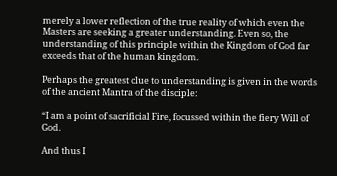merely a lower reflection of the true reality of which even the Masters are seeking a greater understanding. Even so, the understanding of this principle within the Kingdom of God far exceeds that of the human kingdom.

Perhaps the greatest clue to understanding is given in the words of the ancient Mantra of the disciple:

“I am a point of sacrificial Fire, focussed within the fiery Will of God.

And thus I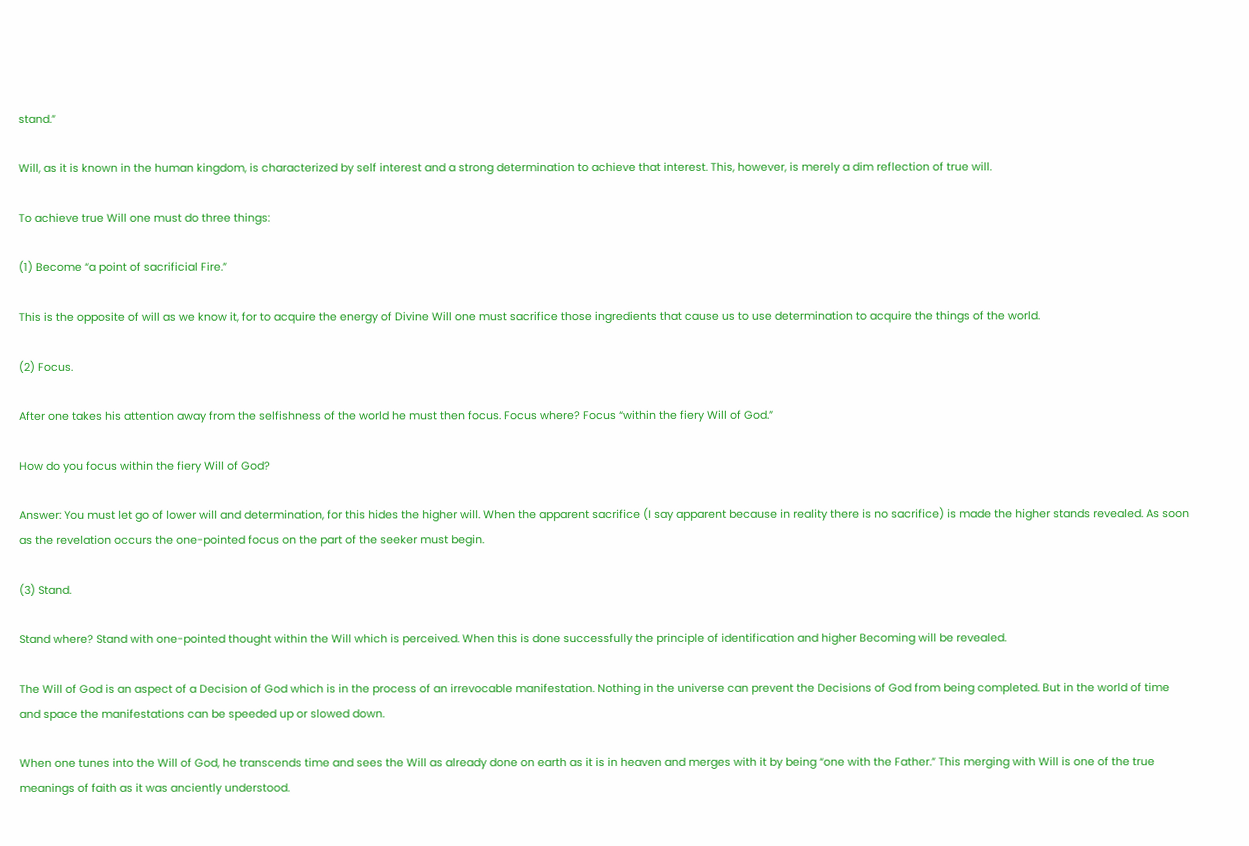stand.”

Will, as it is known in the human kingdom, is characterized by self interest and a strong determination to achieve that interest. This, however, is merely a dim reflection of true will.

To achieve true Will one must do three things:

(1) Become “a point of sacrificial Fire.”

This is the opposite of will as we know it, for to acquire the energy of Divine Will one must sacrifice those ingredients that cause us to use determination to acquire the things of the world.

(2) Focus.

After one takes his attention away from the selfishness of the world he must then focus. Focus where? Focus “within the fiery Will of God.”

How do you focus within the fiery Will of God?

Answer: You must let go of lower will and determination, for this hides the higher will. When the apparent sacrifice (I say apparent because in reality there is no sacrifice) is made the higher stands revealed. As soon as the revelation occurs the one-pointed focus on the part of the seeker must begin.

(3) Stand.

Stand where? Stand with one-pointed thought within the Will which is perceived. When this is done successfully the principle of identification and higher Becoming will be revealed.

The Will of God is an aspect of a Decision of God which is in the process of an irrevocable manifestation. Nothing in the universe can prevent the Decisions of God from being completed. But in the world of time and space the manifestations can be speeded up or slowed down.

When one tunes into the Will of God, he transcends time and sees the Will as already done on earth as it is in heaven and merges with it by being “one with the Father.” This merging with Will is one of the true meanings of faith as it was anciently understood.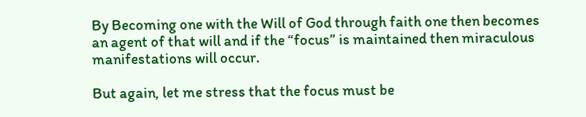By Becoming one with the Will of God through faith one then becomes an agent of that will and if the “focus” is maintained then miraculous manifestations will occur.

But again, let me stress that the focus must be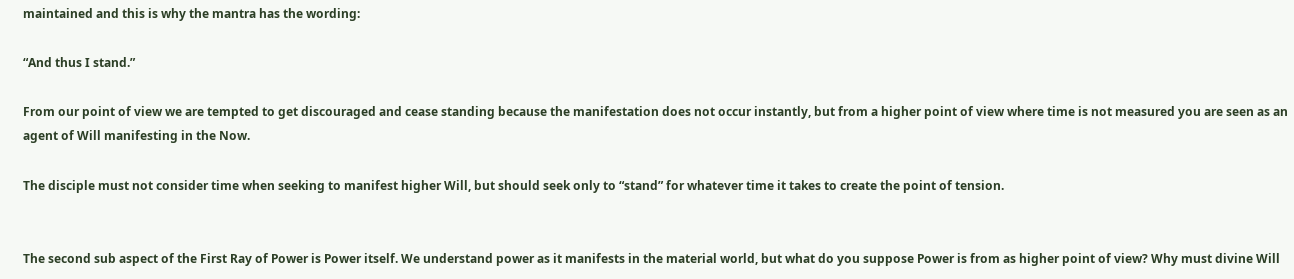maintained and this is why the mantra has the wording:

“And thus I stand.”

From our point of view we are tempted to get discouraged and cease standing because the manifestation does not occur instantly, but from a higher point of view where time is not measured you are seen as an agent of Will manifesting in the Now.

The disciple must not consider time when seeking to manifest higher Will, but should seek only to “stand” for whatever time it takes to create the point of tension.


The second sub aspect of the First Ray of Power is Power itself. We understand power as it manifests in the material world, but what do you suppose Power is from as higher point of view? Why must divine Will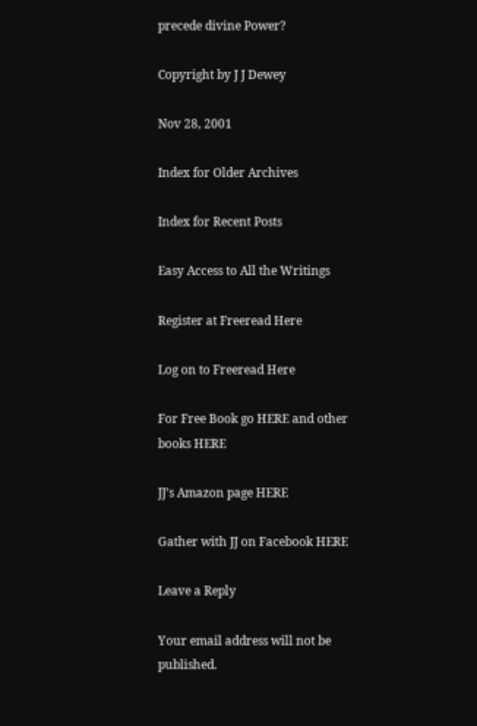precede divine Power?

Copyright by J J Dewey

Nov 28, 2001

Index for Older Archives

Index for Recent Posts

Easy Access to All the Writings

Register at Freeread Here

Log on to Freeread Here

For Free Book go HERE and other books HERE

JJ’s Amazon page HERE

Gather with JJ on Facebook HERE

Leave a Reply

Your email address will not be published.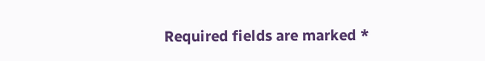Required fields are marked *